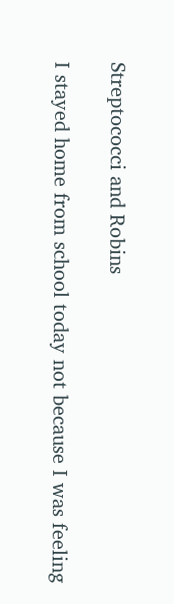Streptococci and Robins

I stayed home from school today not because I was feeling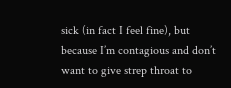sick (in fact I feel fine), but because I’m contagious and don’t want to give strep throat to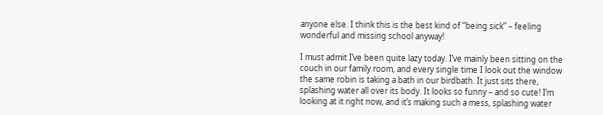anyone else. I think this is the best kind of “being sick” – feeling wonderful and missing school anyway!

I must admit I’ve been quite lazy today. I’ve mainly been sitting on the couch in our family room, and every single time I look out the window the same robin is taking a bath in our birdbath. It just sits there, splashing water all over its body. It looks so funny – and so cute! I’m looking at it right now, and it’s making such a mess, splashing water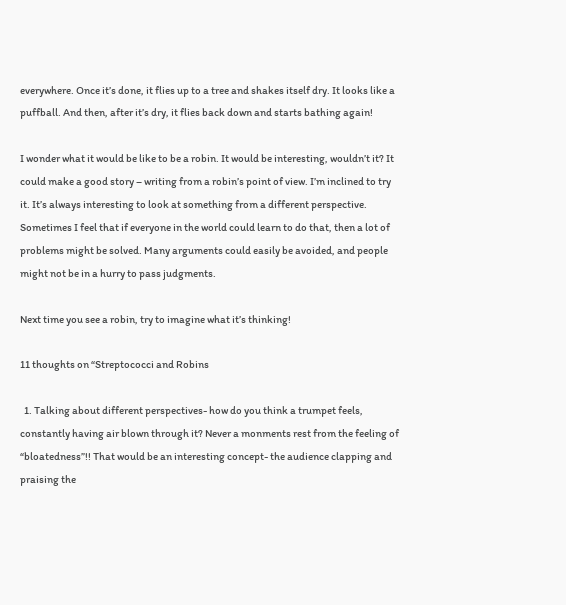everywhere. Once it’s done, it flies up to a tree and shakes itself dry. It looks like a puffball. And then, after it’s dry, it flies back down and starts bathing again!

I wonder what it would be like to be a robin. It would be interesting, wouldn’t it? It could make a good story – writing from a robin’s point of view. I’m inclined to try it. It’s always interesting to look at something from a different perspective. Sometimes I feel that if everyone in the world could learn to do that, then a lot of problems might be solved. Many arguments could easily be avoided, and people might not be in a hurry to pass judgments.

Next time you see a robin, try to imagine what it’s thinking!

11 thoughts on “Streptococci and Robins

  1. Talking about different perspectives- how do you think a trumpet feels, constantly having air blown through it? Never a monments rest from the feeling of “bloatedness”!! That would be an interesting concept- the audience clapping and praising the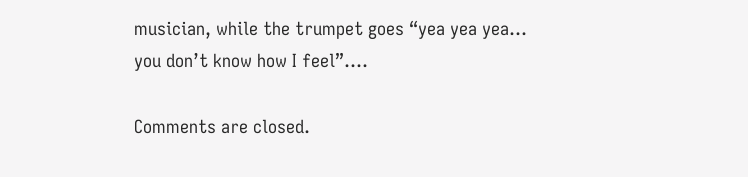musician, while the trumpet goes “yea yea yea… you don’t know how I feel”….

Comments are closed.